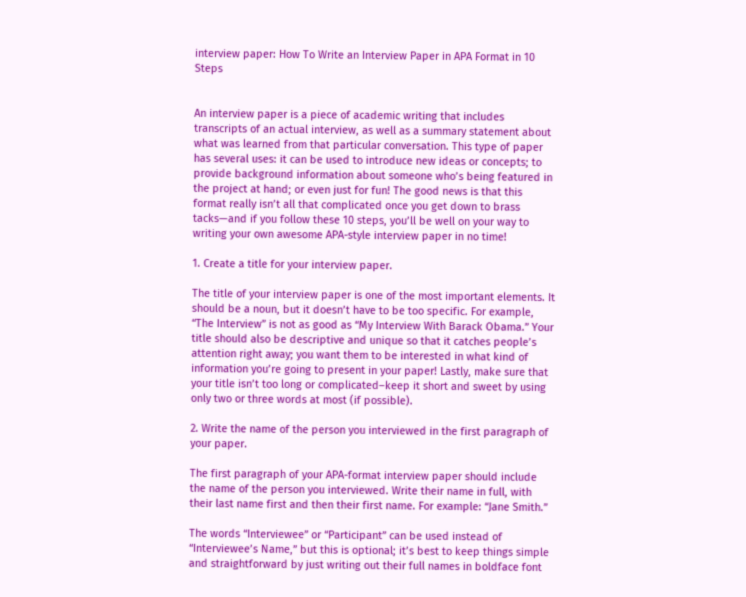interview paper: How To Write an Interview Paper in APA Format in 10 Steps


An interview paper is a piece of academic writing that includes transcripts of an actual interview, as well as a summary statement about what was learned from that particular conversation. This type of paper has several uses: it can be used to introduce new ideas or concepts; to provide background information about someone who’s being featured in the project at hand; or even just for fun! The good news is that this format really isn’t all that complicated once you get down to brass tacks—and if you follow these 10 steps, you’ll be well on your way to writing your own awesome APA-style interview paper in no time!

1. Create a title for your interview paper.

The title of your interview paper is one of the most important elements. It should be a noun, but it doesn’t have to be too specific. For example, “The Interview” is not as good as “My Interview With Barack Obama.” Your title should also be descriptive and unique so that it catches people’s attention right away; you want them to be interested in what kind of information you’re going to present in your paper! Lastly, make sure that your title isn’t too long or complicated–keep it short and sweet by using only two or three words at most (if possible).

2. Write the name of the person you interviewed in the first paragraph of your paper.

The first paragraph of your APA-format interview paper should include the name of the person you interviewed. Write their name in full, with their last name first and then their first name. For example: “Jane Smith.”

The words “Interviewee” or “Participant” can be used instead of “Interviewee’s Name,” but this is optional; it’s best to keep things simple and straightforward by just writing out their full names in boldface font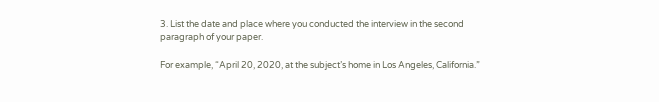3. List the date and place where you conducted the interview in the second paragraph of your paper.

For example, “April 20, 2020, at the subject’s home in Los Angeles, California.”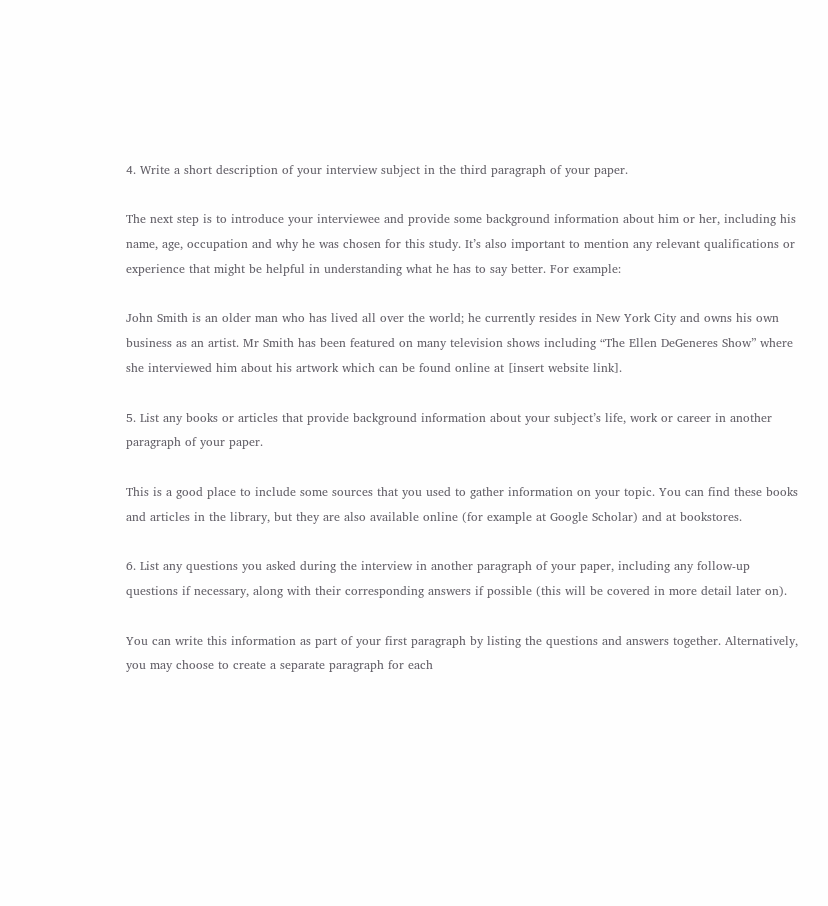4. Write a short description of your interview subject in the third paragraph of your paper.

The next step is to introduce your interviewee and provide some background information about him or her, including his name, age, occupation and why he was chosen for this study. It’s also important to mention any relevant qualifications or experience that might be helpful in understanding what he has to say better. For example:

John Smith is an older man who has lived all over the world; he currently resides in New York City and owns his own business as an artist. Mr Smith has been featured on many television shows including “The Ellen DeGeneres Show” where she interviewed him about his artwork which can be found online at [insert website link].

5. List any books or articles that provide background information about your subject’s life, work or career in another paragraph of your paper.

This is a good place to include some sources that you used to gather information on your topic. You can find these books and articles in the library, but they are also available online (for example at Google Scholar) and at bookstores.

6. List any questions you asked during the interview in another paragraph of your paper, including any follow-up questions if necessary, along with their corresponding answers if possible (this will be covered in more detail later on).

You can write this information as part of your first paragraph by listing the questions and answers together. Alternatively, you may choose to create a separate paragraph for each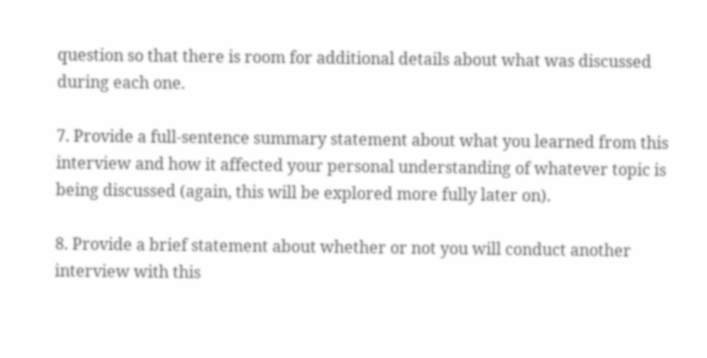question so that there is room for additional details about what was discussed during each one.

7. Provide a full-sentence summary statement about what you learned from this interview and how it affected your personal understanding of whatever topic is being discussed (again, this will be explored more fully later on).

8. Provide a brief statement about whether or not you will conduct another interview with this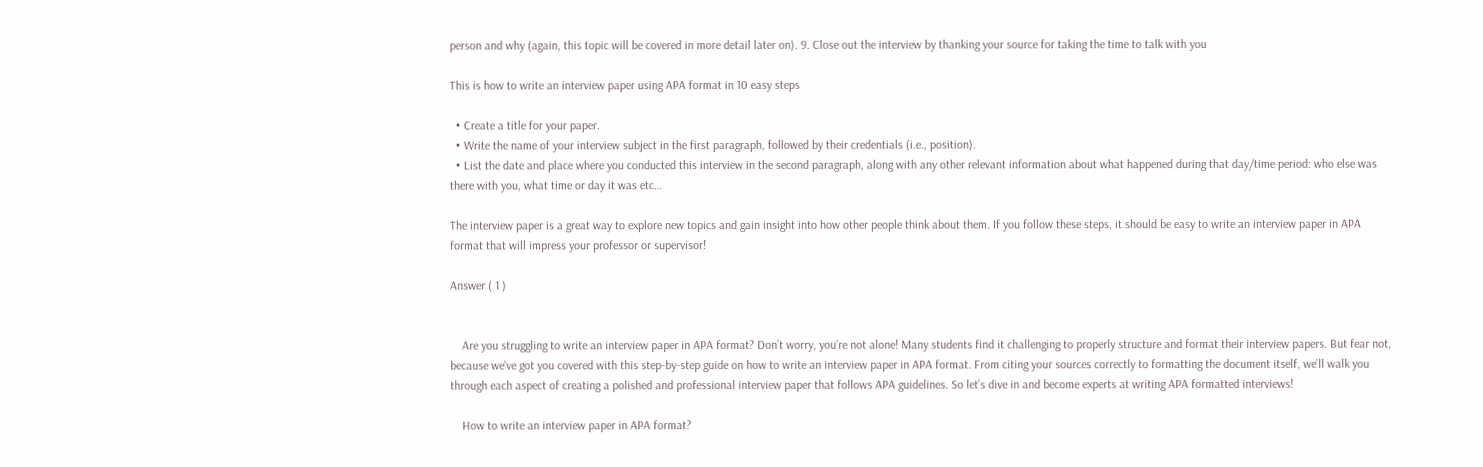person and why (again, this topic will be covered in more detail later on). 9. Close out the interview by thanking your source for taking the time to talk with you

This is how to write an interview paper using APA format in 10 easy steps

  • Create a title for your paper.
  • Write the name of your interview subject in the first paragraph, followed by their credentials (i.e., position).
  • List the date and place where you conducted this interview in the second paragraph, along with any other relevant information about what happened during that day/time period: who else was there with you, what time or day it was etc…

The interview paper is a great way to explore new topics and gain insight into how other people think about them. If you follow these steps, it should be easy to write an interview paper in APA format that will impress your professor or supervisor!

Answer ( 1 )


    Are you struggling to write an interview paper in APA format? Don’t worry, you’re not alone! Many students find it challenging to properly structure and format their interview papers. But fear not, because we’ve got you covered with this step-by-step guide on how to write an interview paper in APA format. From citing your sources correctly to formatting the document itself, we’ll walk you through each aspect of creating a polished and professional interview paper that follows APA guidelines. So let’s dive in and become experts at writing APA formatted interviews!

    How to write an interview paper in APA format?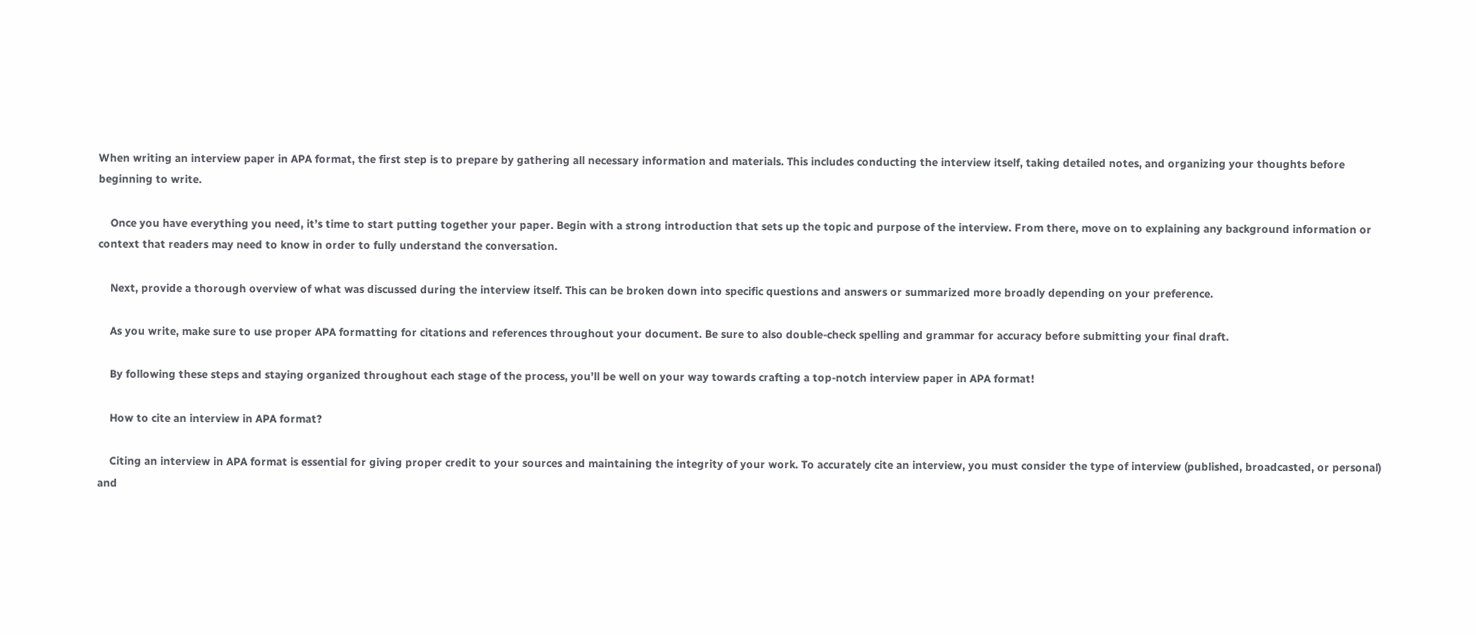When writing an interview paper in APA format, the first step is to prepare by gathering all necessary information and materials. This includes conducting the interview itself, taking detailed notes, and organizing your thoughts before beginning to write.

    Once you have everything you need, it’s time to start putting together your paper. Begin with a strong introduction that sets up the topic and purpose of the interview. From there, move on to explaining any background information or context that readers may need to know in order to fully understand the conversation.

    Next, provide a thorough overview of what was discussed during the interview itself. This can be broken down into specific questions and answers or summarized more broadly depending on your preference.

    As you write, make sure to use proper APA formatting for citations and references throughout your document. Be sure to also double-check spelling and grammar for accuracy before submitting your final draft.

    By following these steps and staying organized throughout each stage of the process, you’ll be well on your way towards crafting a top-notch interview paper in APA format!

    How to cite an interview in APA format?

    Citing an interview in APA format is essential for giving proper credit to your sources and maintaining the integrity of your work. To accurately cite an interview, you must consider the type of interview (published, broadcasted, or personal) and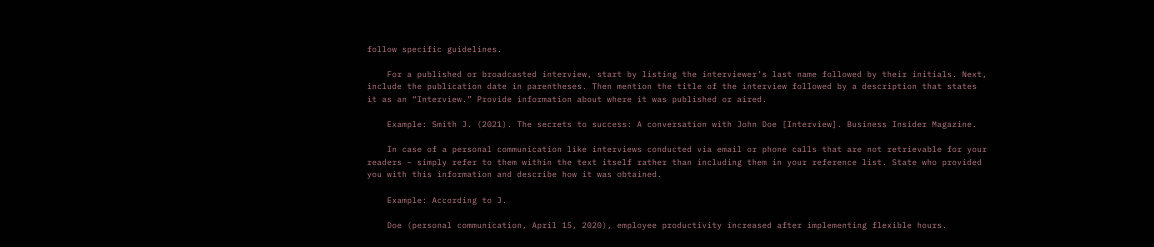follow specific guidelines.

    For a published or broadcasted interview, start by listing the interviewer’s last name followed by their initials. Next, include the publication date in parentheses. Then mention the title of the interview followed by a description that states it as an “Interview.” Provide information about where it was published or aired.

    Example: Smith J. (2021). The secrets to success: A conversation with John Doe [Interview]. Business Insider Magazine.

    In case of a personal communication like interviews conducted via email or phone calls that are not retrievable for your readers – simply refer to them within the text itself rather than including them in your reference list. State who provided you with this information and describe how it was obtained.

    Example: According to J.

    Doe (personal communication, April 15, 2020), employee productivity increased after implementing flexible hours.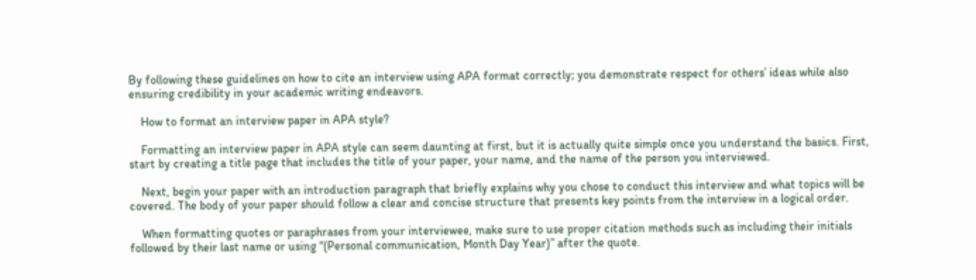By following these guidelines on how to cite an interview using APA format correctly; you demonstrate respect for others’ ideas while also ensuring credibility in your academic writing endeavors.

    How to format an interview paper in APA style?

    Formatting an interview paper in APA style can seem daunting at first, but it is actually quite simple once you understand the basics. First, start by creating a title page that includes the title of your paper, your name, and the name of the person you interviewed.

    Next, begin your paper with an introduction paragraph that briefly explains why you chose to conduct this interview and what topics will be covered. The body of your paper should follow a clear and concise structure that presents key points from the interview in a logical order.

    When formatting quotes or paraphrases from your interviewee, make sure to use proper citation methods such as including their initials followed by their last name or using “(Personal communication, Month Day Year)” after the quote.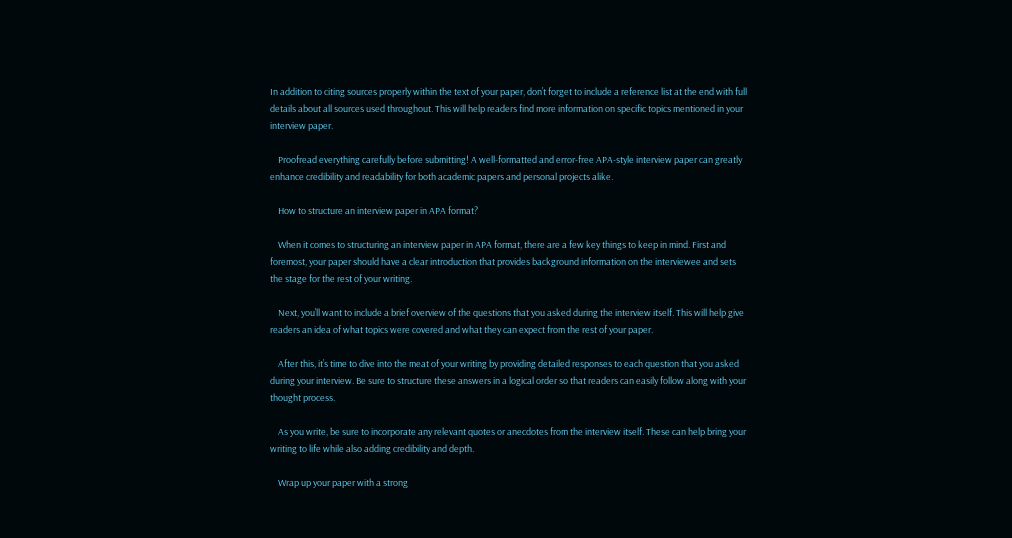In addition to citing sources properly within the text of your paper, don’t forget to include a reference list at the end with full details about all sources used throughout. This will help readers find more information on specific topics mentioned in your interview paper.

    Proofread everything carefully before submitting! A well-formatted and error-free APA-style interview paper can greatly enhance credibility and readability for both academic papers and personal projects alike.

    How to structure an interview paper in APA format?

    When it comes to structuring an interview paper in APA format, there are a few key things to keep in mind. First and foremost, your paper should have a clear introduction that provides background information on the interviewee and sets the stage for the rest of your writing.

    Next, you’ll want to include a brief overview of the questions that you asked during the interview itself. This will help give readers an idea of what topics were covered and what they can expect from the rest of your paper.

    After this, it’s time to dive into the meat of your writing by providing detailed responses to each question that you asked during your interview. Be sure to structure these answers in a logical order so that readers can easily follow along with your thought process.

    As you write, be sure to incorporate any relevant quotes or anecdotes from the interview itself. These can help bring your writing to life while also adding credibility and depth.

    Wrap up your paper with a strong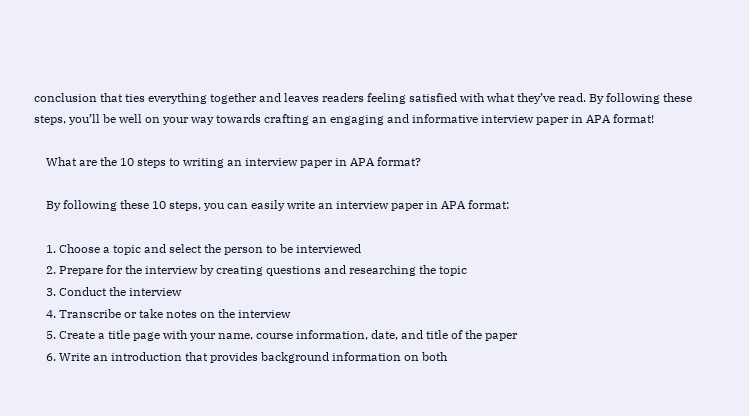conclusion that ties everything together and leaves readers feeling satisfied with what they’ve read. By following these steps, you’ll be well on your way towards crafting an engaging and informative interview paper in APA format!

    What are the 10 steps to writing an interview paper in APA format?

    By following these 10 steps, you can easily write an interview paper in APA format:

    1. Choose a topic and select the person to be interviewed
    2. Prepare for the interview by creating questions and researching the topic
    3. Conduct the interview
    4. Transcribe or take notes on the interview
    5. Create a title page with your name, course information, date, and title of the paper
    6. Write an introduction that provides background information on both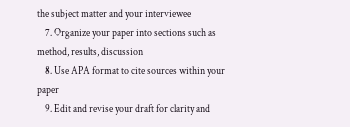the subject matter and your interviewee
    7. Organize your paper into sections such as method, results, discussion
    8. Use APA format to cite sources within your paper
    9. Edit and revise your draft for clarity and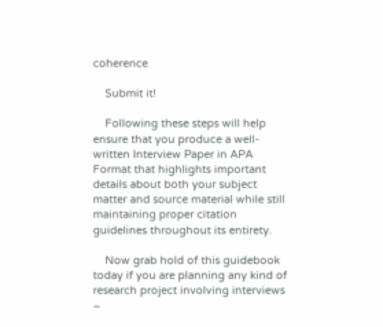coherence

    Submit it!

    Following these steps will help ensure that you produce a well-written Interview Paper in APA Format that highlights important details about both your subject matter and source material while still maintaining proper citation guidelines throughout its entirety.

    Now grab hold of this guidebook today if you are planning any kind of research project involving interviews –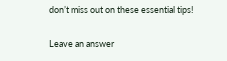don’t miss out on these essential tips!

Leave an answer